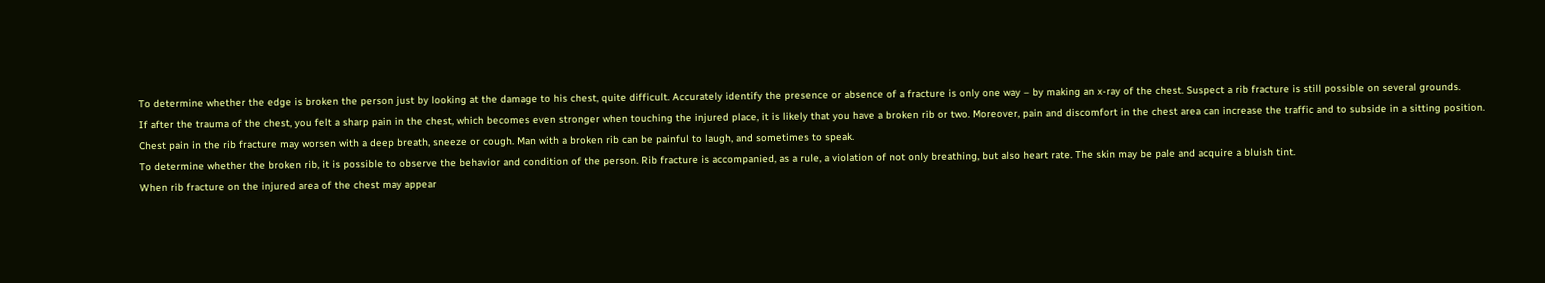To determine whether the edge is broken the person just by looking at the damage to his chest, quite difficult. Accurately identify the presence or absence of a fracture is only one way – by making an x-ray of the chest. Suspect a rib fracture is still possible on several grounds.
If after the trauma of the chest, you felt a sharp pain in the chest, which becomes even stronger when touching the injured place, it is likely that you have a broken rib or two. Moreover, pain and discomfort in the chest area can increase the traffic and to subside in a sitting position.
Chest pain in the rib fracture may worsen with a deep breath, sneeze or cough. Man with a broken rib can be painful to laugh, and sometimes to speak.
To determine whether the broken rib, it is possible to observe the behavior and condition of the person. Rib fracture is accompanied, as a rule, a violation of not only breathing, but also heart rate. The skin may be pale and acquire a bluish tint.
When rib fracture on the injured area of the chest may appear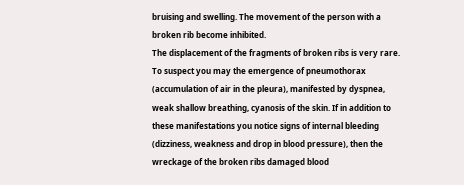bruising and swelling. The movement of the person with a broken rib become inhibited.
The displacement of the fragments of broken ribs is very rare. To suspect you may the emergence of pneumothorax (accumulation of air in the pleura), manifested by dyspnea, weak shallow breathing, cyanosis of the skin. If in addition to these manifestations you notice signs of internal bleeding (dizziness, weakness and drop in blood pressure), then the wreckage of the broken ribs damaged blood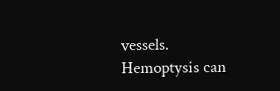vessels.
Hemoptysis can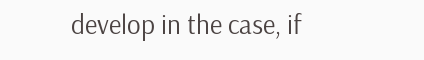develop in the case, if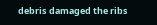debris damaged the ribs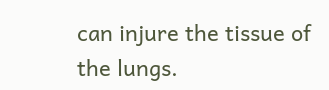can injure the tissue of the lungs.